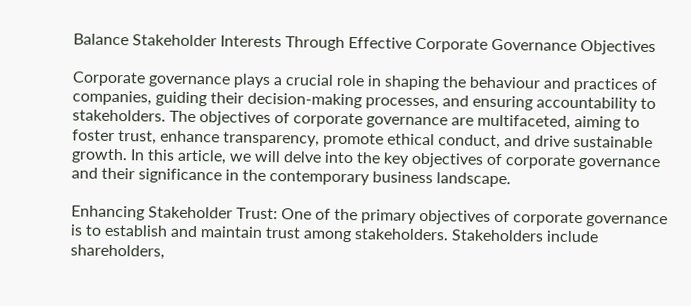Balance Stakeholder Interests Through Effective Corporate Governance Objectives

Corporate governance plays a crucial role in shaping the behaviour and practices of companies, guiding their decision-making processes, and ensuring accountability to stakeholders. The objectives of corporate governance are multifaceted, aiming to foster trust, enhance transparency, promote ethical conduct, and drive sustainable growth. In this article, we will delve into the key objectives of corporate governance and their significance in the contemporary business landscape.

Enhancing Stakeholder Trust: One of the primary objectives of corporate governance is to establish and maintain trust among stakeholders. Stakeholders include shareholders,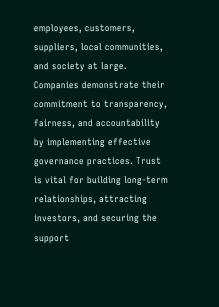employees, customers, suppliers, local communities, and society at large. Companies demonstrate their commitment to transparency, fairness, and accountability by implementing effective governance practices. Trust is vital for building long-term relationships, attracting investors, and securing the support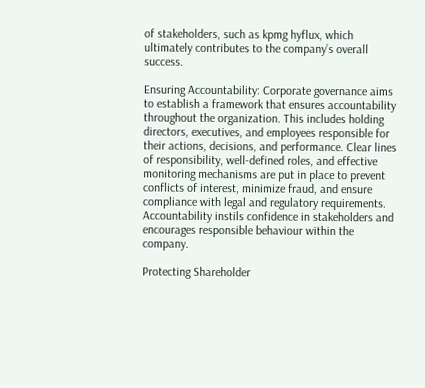of stakeholders, such as kpmg hyflux, which ultimately contributes to the company’s overall success.

Ensuring Accountability: Corporate governance aims to establish a framework that ensures accountability throughout the organization. This includes holding directors, executives, and employees responsible for their actions, decisions, and performance. Clear lines of responsibility, well-defined roles, and effective monitoring mechanisms are put in place to prevent conflicts of interest, minimize fraud, and ensure compliance with legal and regulatory requirements. Accountability instils confidence in stakeholders and encourages responsible behaviour within the company.

Protecting Shareholder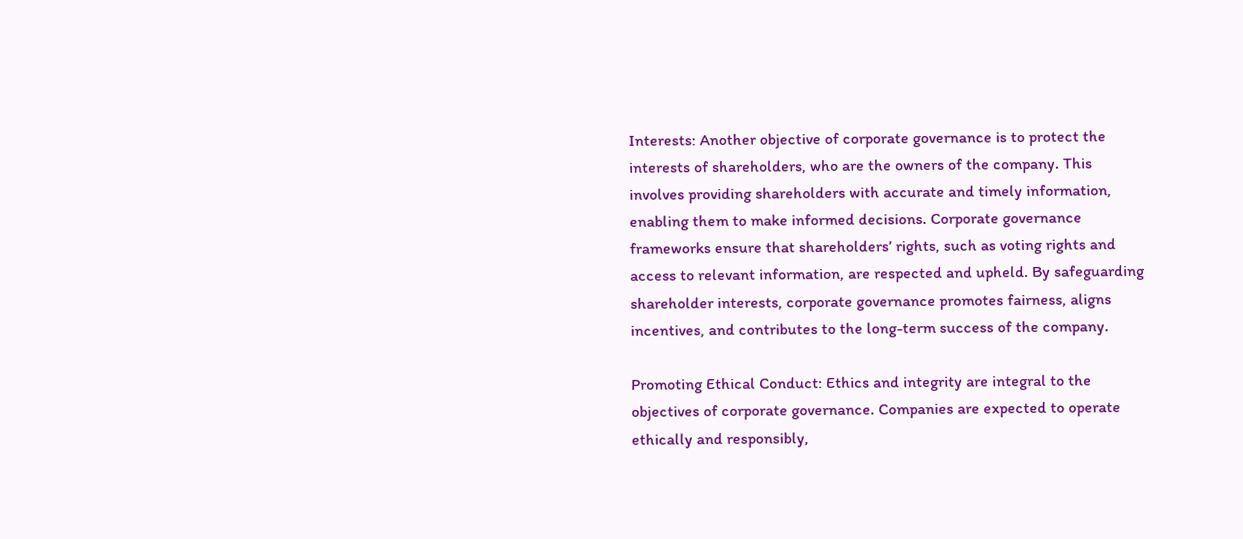Interests: Another objective of corporate governance is to protect the interests of shareholders, who are the owners of the company. This involves providing shareholders with accurate and timely information, enabling them to make informed decisions. Corporate governance frameworks ensure that shareholders’ rights, such as voting rights and access to relevant information, are respected and upheld. By safeguarding shareholder interests, corporate governance promotes fairness, aligns incentives, and contributes to the long-term success of the company.

Promoting Ethical Conduct: Ethics and integrity are integral to the objectives of corporate governance. Companies are expected to operate ethically and responsibly,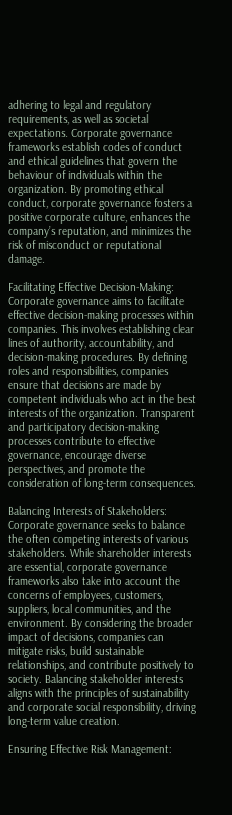adhering to legal and regulatory requirements, as well as societal expectations. Corporate governance frameworks establish codes of conduct and ethical guidelines that govern the behaviour of individuals within the organization. By promoting ethical conduct, corporate governance fosters a positive corporate culture, enhances the company’s reputation, and minimizes the risk of misconduct or reputational damage.

Facilitating Effective Decision-Making: Corporate governance aims to facilitate effective decision-making processes within companies. This involves establishing clear lines of authority, accountability, and decision-making procedures. By defining roles and responsibilities, companies ensure that decisions are made by competent individuals who act in the best interests of the organization. Transparent and participatory decision-making processes contribute to effective governance, encourage diverse perspectives, and promote the consideration of long-term consequences.

Balancing Interests of Stakeholders: Corporate governance seeks to balance the often competing interests of various stakeholders. While shareholder interests are essential, corporate governance frameworks also take into account the concerns of employees, customers, suppliers, local communities, and the environment. By considering the broader impact of decisions, companies can mitigate risks, build sustainable relationships, and contribute positively to society. Balancing stakeholder interests aligns with the principles of sustainability and corporate social responsibility, driving long-term value creation.

Ensuring Effective Risk Management: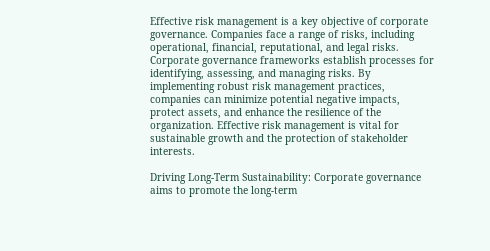Effective risk management is a key objective of corporate governance. Companies face a range of risks, including operational, financial, reputational, and legal risks. Corporate governance frameworks establish processes for identifying, assessing, and managing risks. By implementing robust risk management practices, companies can minimize potential negative impacts, protect assets, and enhance the resilience of the organization. Effective risk management is vital for sustainable growth and the protection of stakeholder interests.

Driving Long-Term Sustainability: Corporate governance aims to promote the long-term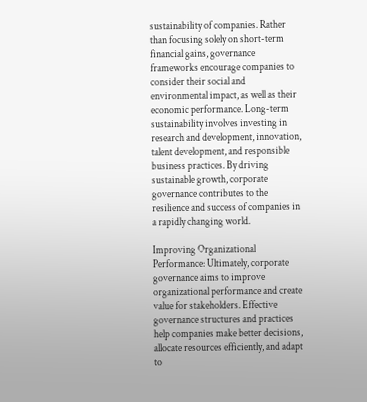sustainability of companies. Rather than focusing solely on short-term financial gains, governance frameworks encourage companies to consider their social and environmental impact, as well as their economic performance. Long-term sustainability involves investing in research and development, innovation, talent development, and responsible business practices. By driving sustainable growth, corporate governance contributes to the resilience and success of companies in a rapidly changing world.

Improving Organizational Performance: Ultimately, corporate governance aims to improve organizational performance and create value for stakeholders. Effective governance structures and practices help companies make better decisions, allocate resources efficiently, and adapt to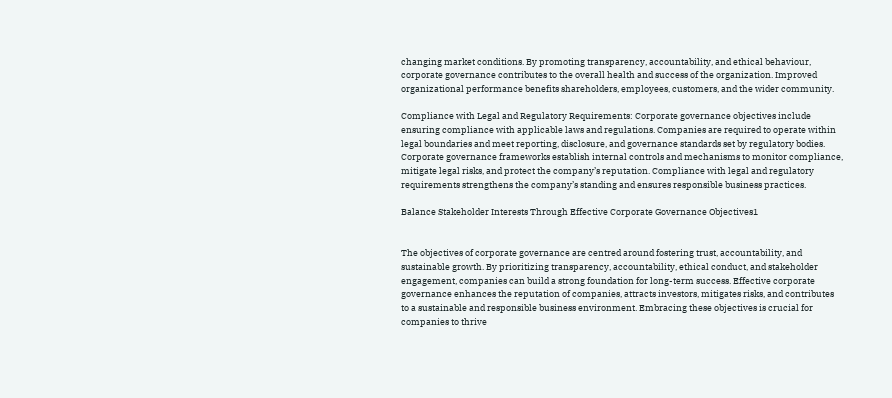changing market conditions. By promoting transparency, accountability, and ethical behaviour, corporate governance contributes to the overall health and success of the organization. Improved organizational performance benefits shareholders, employees, customers, and the wider community.

Compliance with Legal and Regulatory Requirements: Corporate governance objectives include ensuring compliance with applicable laws and regulations. Companies are required to operate within legal boundaries and meet reporting, disclosure, and governance standards set by regulatory bodies. Corporate governance frameworks establish internal controls and mechanisms to monitor compliance, mitigate legal risks, and protect the company’s reputation. Compliance with legal and regulatory requirements strengthens the company’s standing and ensures responsible business practices.

Balance Stakeholder Interests Through Effective Corporate Governance Objectives1


The objectives of corporate governance are centred around fostering trust, accountability, and sustainable growth. By prioritizing transparency, accountability, ethical conduct, and stakeholder engagement, companies can build a strong foundation for long-term success. Effective corporate governance enhances the reputation of companies, attracts investors, mitigates risks, and contributes to a sustainable and responsible business environment. Embracing these objectives is crucial for companies to thrive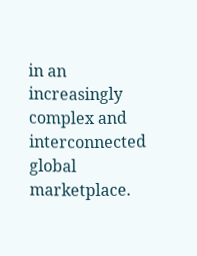in an increasingly complex and interconnected global marketplace.